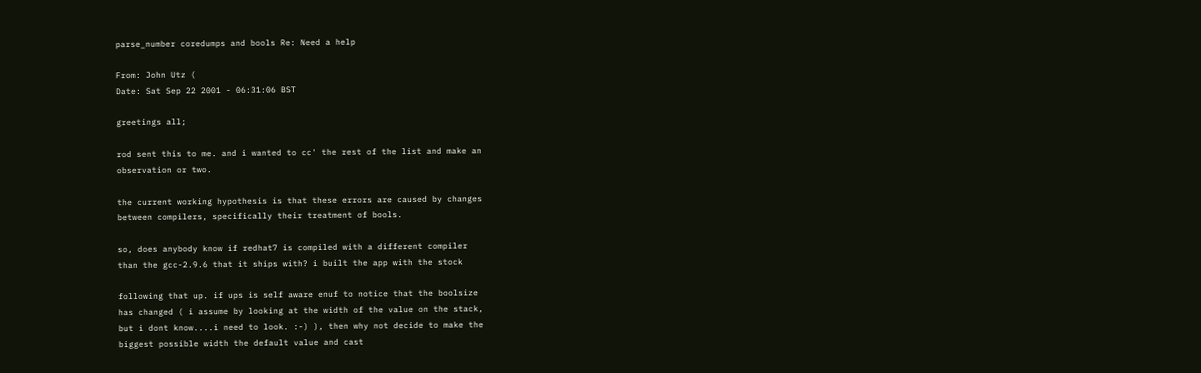parse_number coredumps and bools Re: Need a help

From: John Utz (
Date: Sat Sep 22 2001 - 06:31:06 BST

greetings all;

rod sent this to me. and i wanted to cc' the rest of the list and make an
observation or two.

the current working hypothesis is that these errors are caused by changes
between compilers, specifically their treatment of bools.

so, does anybody know if redhat7 is compiled with a different compiler
than the gcc-2.9.6 that it ships with? i built the app with the stock

following that up. if ups is self aware enuf to notice that the boolsize
has changed ( i assume by looking at the width of the value on the stack,
but i dont know....i need to look. :-) ), then why not decide to make the
biggest possible width the default value and cast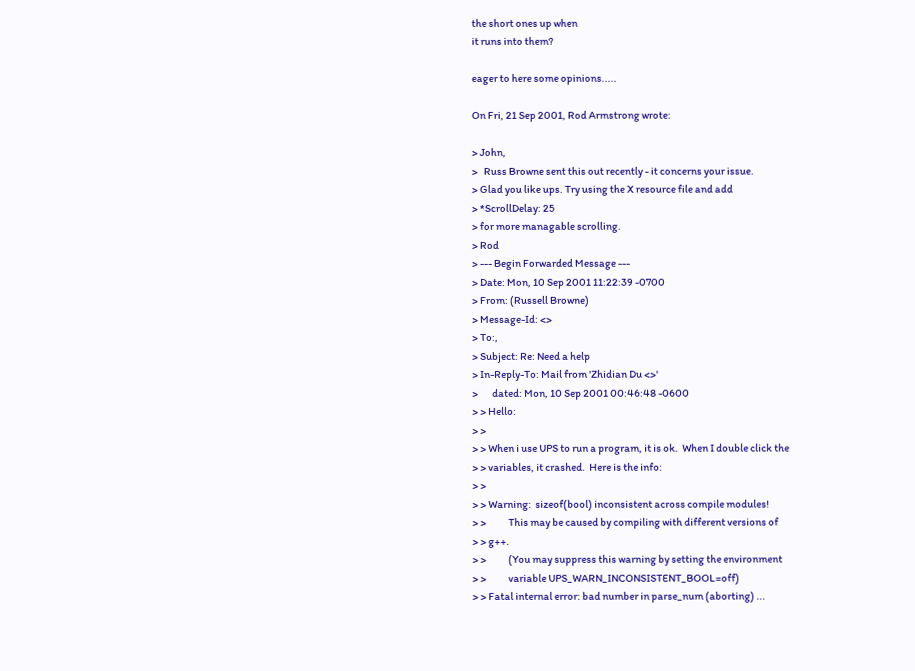the short ones up when
it runs into them?

eager to here some opinions.....

On Fri, 21 Sep 2001, Rod Armstrong wrote:

> John,
>   Russ Browne sent this out recently - it concerns your issue.
> Glad you like ups. Try using the X resource file and add
> *ScrollDelay: 25
> for more managable scrolling.
> Rod
> --- Begin Forwarded Message ---
> Date: Mon, 10 Sep 2001 11:22:39 -0700
> From: (Russell Browne)
> Message-Id: <>
> To:,
> Subject: Re: Need a help
> In-Reply-To: Mail from 'Zhidian Du <>'
>       dated: Mon, 10 Sep 2001 00:46:48 -0600
> > Hello:
> >
> > When i use UPS to run a program, it is ok.  When I double click the
> > variables, it crashed.  Here is the info:
> >
> > Warning:  sizeof(bool) inconsistent across compile modules!
> >           This may be caused by compiling with different versions of
> > g++.
> >           (You may suppress this warning by setting the environment
> >           variable UPS_WARN_INCONSISTENT_BOOL=off)
> > Fatal internal error: bad number in parse_num (aborting) ...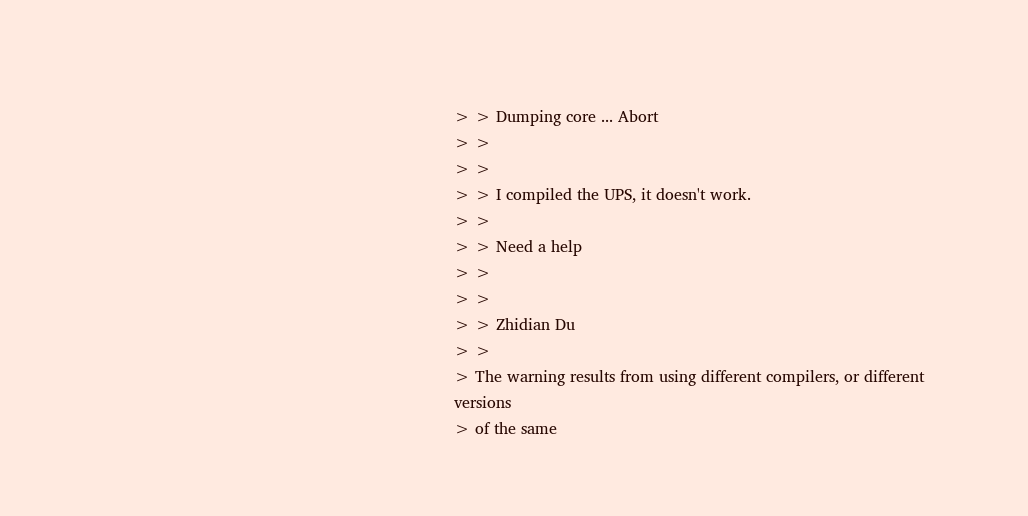> > Dumping core ... Abort
> >
> >
> > I compiled the UPS, it doesn't work.
> >
> > Need a help
> >
> >
> > Zhidian Du
> >
> The warning results from using different compilers, or different versions
> of the same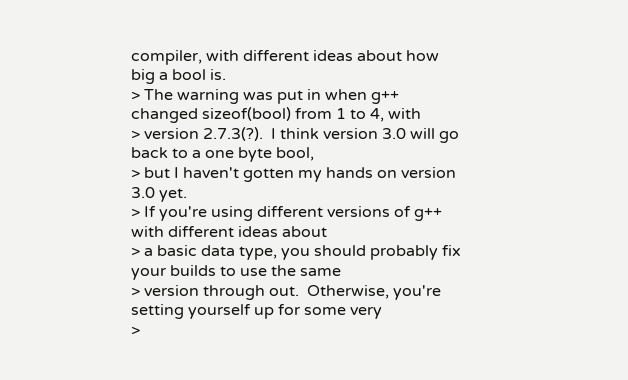compiler, with different ideas about how big a bool is.
> The warning was put in when g++ changed sizeof(bool) from 1 to 4, with
> version 2.7.3(?).  I think version 3.0 will go back to a one byte bool,
> but I haven't gotten my hands on version 3.0 yet.
> If you're using different versions of g++ with different ideas about
> a basic data type, you should probably fix your builds to use the same
> version through out.  Otherwise, you're setting yourself up for some very
>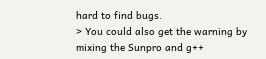hard to find bugs.
> You could also get the warning by mixing the Sunpro and g++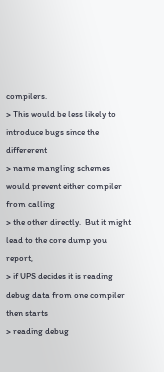compilers.
> This would be less likely to introduce bugs since the differerent
> name mangling schemes would prevent either compiler from calling
> the other directly.  But it might lead to the core dump you report,
> if UPS decides it is reading debug data from one compiler then starts
> reading debug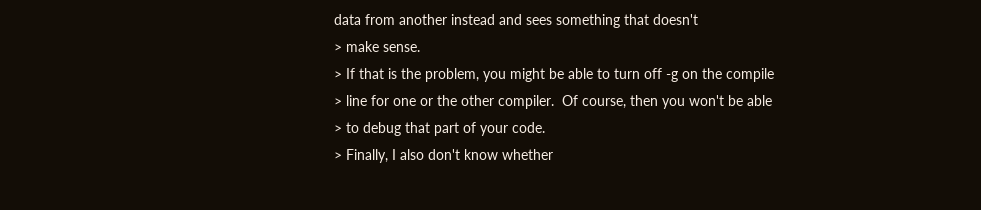data from another instead and sees something that doesn't
> make sense.
> If that is the problem, you might be able to turn off -g on the compile
> line for one or the other compiler.  Of course, then you won't be able
> to debug that part of your code.
> Finally, I also don't know whether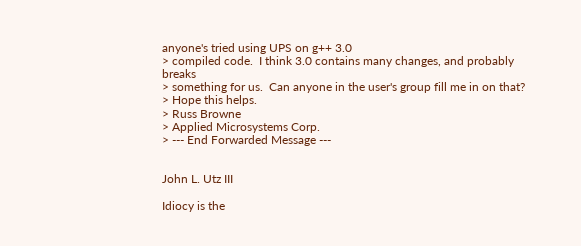anyone's tried using UPS on g++ 3.0
> compiled code.  I think 3.0 contains many changes, and probably breaks
> something for us.  Can anyone in the user's group fill me in on that?
> Hope this helps.
> Russ Browne
> Applied Microsystems Corp.
> --- End Forwarded Message ---


John L. Utz III

Idiocy is the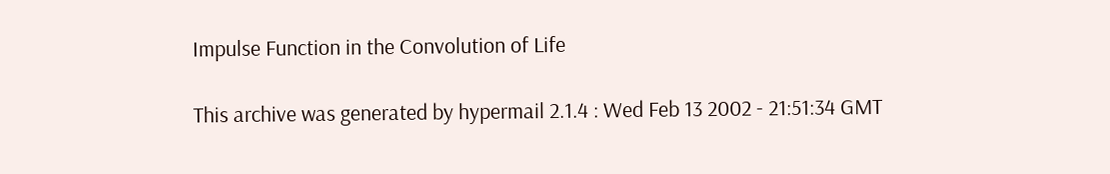Impulse Function in the Convolution of Life

This archive was generated by hypermail 2.1.4 : Wed Feb 13 2002 - 21:51:34 GMT